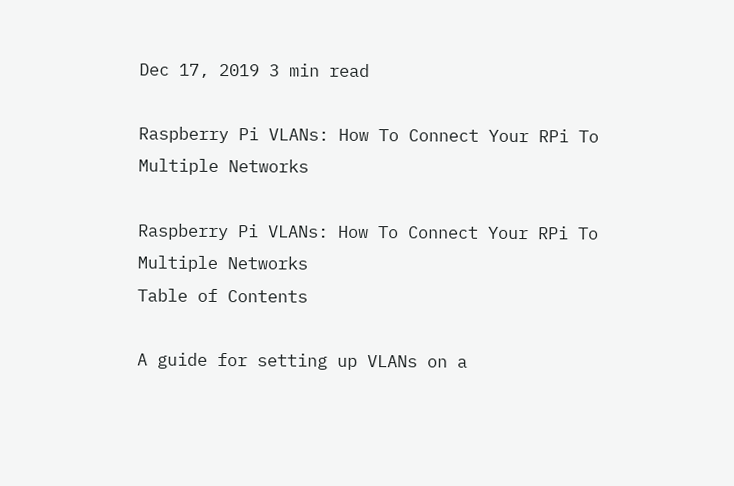Dec 17, 2019 3 min read

Raspberry Pi VLANs: How To Connect Your RPi To Multiple Networks

Raspberry Pi VLANs: How To Connect Your RPi To Multiple Networks
Table of Contents

A guide for setting up VLANs on a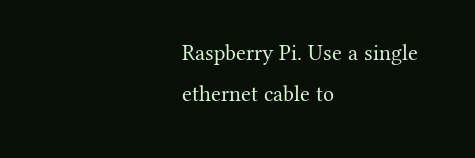Raspberry Pi. Use a single ethernet cable to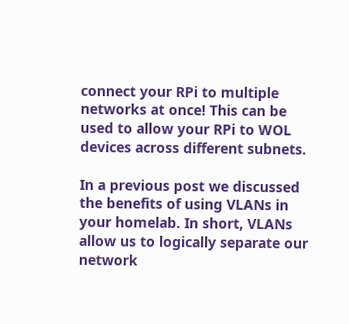connect your RPi to multiple networks at once! This can be used to allow your RPi to WOL devices across different subnets.

In a previous post we discussed the benefits of using VLANs in your homelab. In short, VLANs allow us to logically separate our network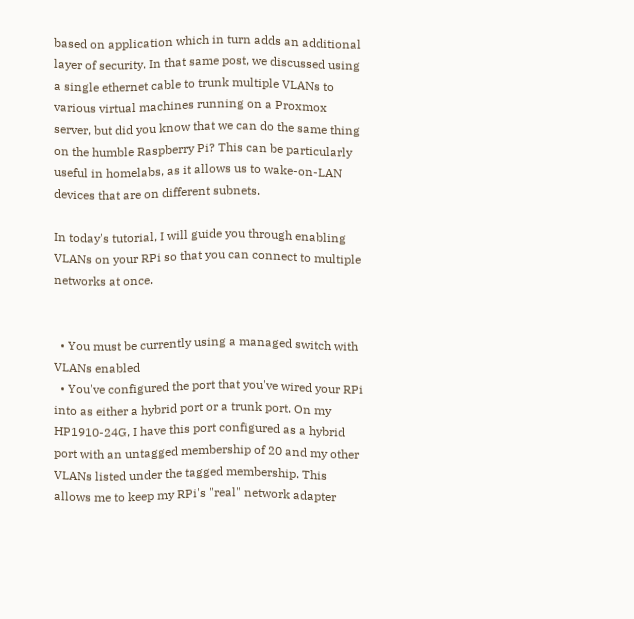based on application which in turn adds an additional layer of security. In that same post, we discussed using a single ethernet cable to trunk multiple VLANs to various virtual machines running on a Proxmox server, but did you know that we can do the same thing on the humble Raspberry Pi? This can be particularly useful in homelabs, as it allows us to wake-on-LAN devices that are on different subnets.

In today's tutorial, I will guide you through enabling VLANs on your RPi so that you can connect to multiple networks at once.


  • You must be currently using a managed switch with VLANs enabled
  • You've configured the port that you've wired your RPi into as either a hybrid port or a trunk port. On my HP1910-24G, I have this port configured as a hybrid port with an untagged membership of 20 and my other VLANs listed under the tagged membership. This allows me to keep my RPi's "real" network adapter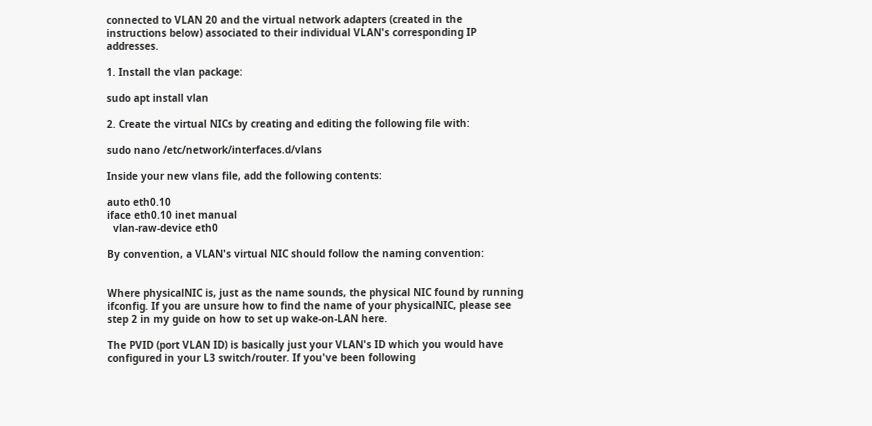connected to VLAN 20 and the virtual network adapters (created in the instructions below) associated to their individual VLAN's corresponding IP addresses.

1. Install the vlan package:

sudo apt install vlan

2. Create the virtual NICs by creating and editing the following file with:

sudo nano /etc/network/interfaces.d/vlans

Inside your new vlans file, add the following contents:

auto eth0.10
iface eth0.10 inet manual
  vlan-raw-device eth0

By convention, a VLAN's virtual NIC should follow the naming convention:


Where physicalNIC is, just as the name sounds, the physical NIC found by running ifconfig. If you are unsure how to find the name of your physicalNIC, please see step 2 in my guide on how to set up wake-on-LAN here.

The PVID (port VLAN ID) is basically just your VLAN's ID which you would have configured in your L3 switch/router. If you've been following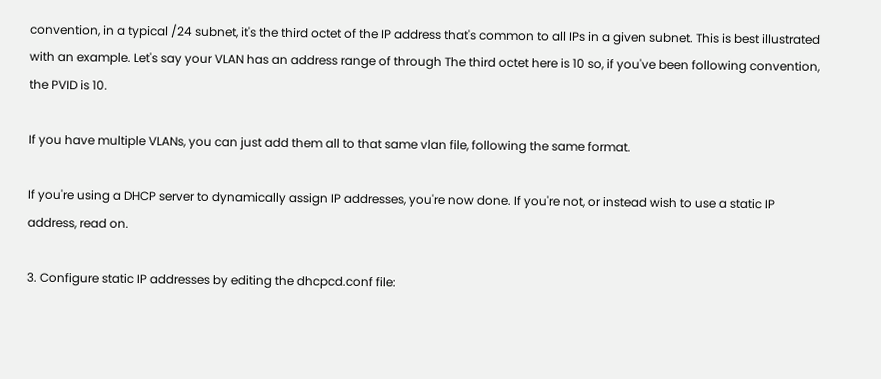convention, in a typical /24 subnet, it's the third octet of the IP address that's common to all IPs in a given subnet. This is best illustrated with an example. Let's say your VLAN has an address range of through The third octet here is 10 so, if you've been following convention, the PVID is 10.

If you have multiple VLANs, you can just add them all to that same vlan file, following the same format.

If you're using a DHCP server to dynamically assign IP addresses, you're now done. If you're not, or instead wish to use a static IP address, read on.

3. Configure static IP addresses by editing the dhcpcd.conf file: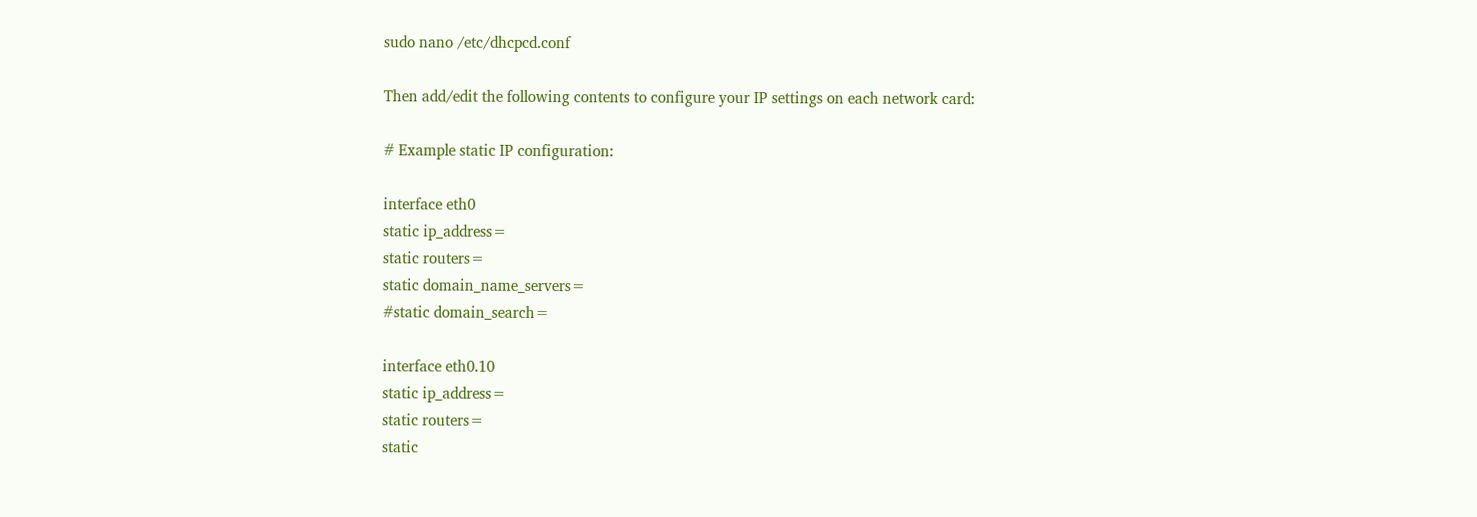sudo nano /etc/dhcpcd.conf

Then add/edit the following contents to configure your IP settings on each network card:

# Example static IP configuration:

interface eth0
static ip_address=
static routers=
static domain_name_servers=
#static domain_search=

interface eth0.10
static ip_address=
static routers=
static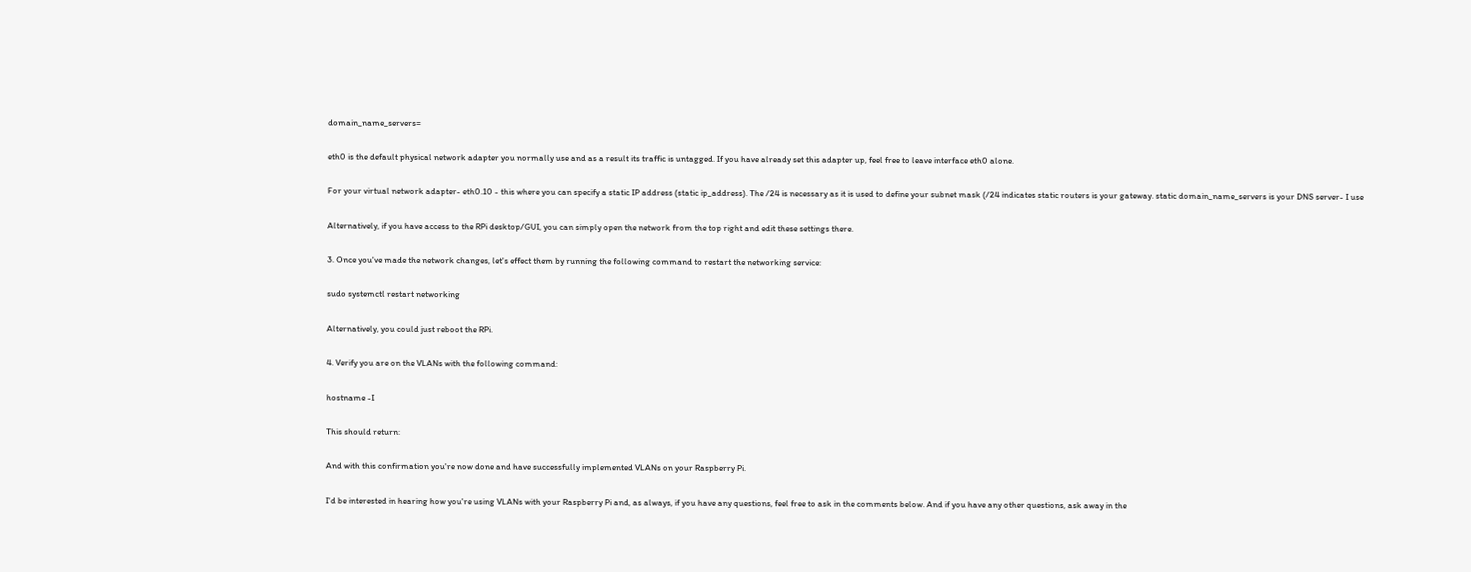domain_name_servers=

eth0 is the default physical network adapter you normally use and as a result its traffic is untagged. If you have already set this adapter up, feel free to leave interface eth0 alone.

For your virtual network adapter- eth0.10 - this where you can specify a static IP address (static ip_address). The /24 is necessary as it is used to define your subnet mask (/24 indicates static routers is your gateway. static domain_name_servers is your DNS server- I use

Alternatively, if you have access to the RPi desktop/GUI, you can simply open the network from the top right and edit these settings there.

3. Once you've made the network changes, let's effect them by running the following command to restart the networking service:

sudo systemctl restart networking

Alternatively, you could just reboot the RPi.

4. Verify you are on the VLANs with the following command:

hostname -I

This should return:

And with this confirmation you're now done and have successfully implemented VLANs on your Raspberry Pi.

I'd be interested in hearing how you're using VLANs with your Raspberry Pi and, as always, if you have any questions, feel free to ask in the comments below. And if you have any other questions, ask away in the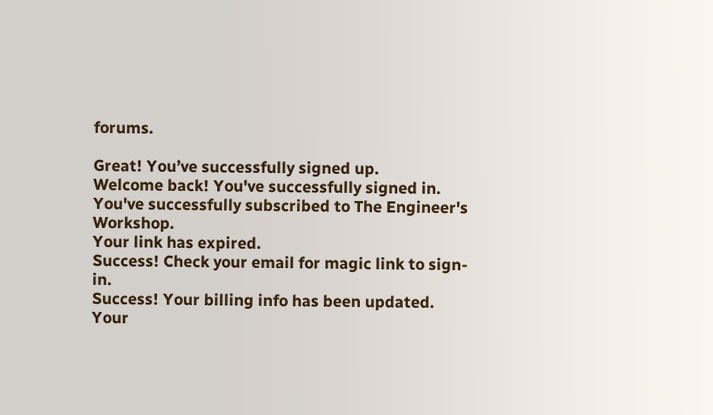forums.

Great! You’ve successfully signed up.
Welcome back! You've successfully signed in.
You've successfully subscribed to The Engineer's Workshop.
Your link has expired.
Success! Check your email for magic link to sign-in.
Success! Your billing info has been updated.
Your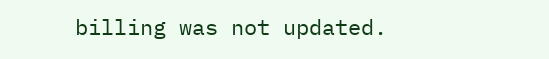billing was not updated.